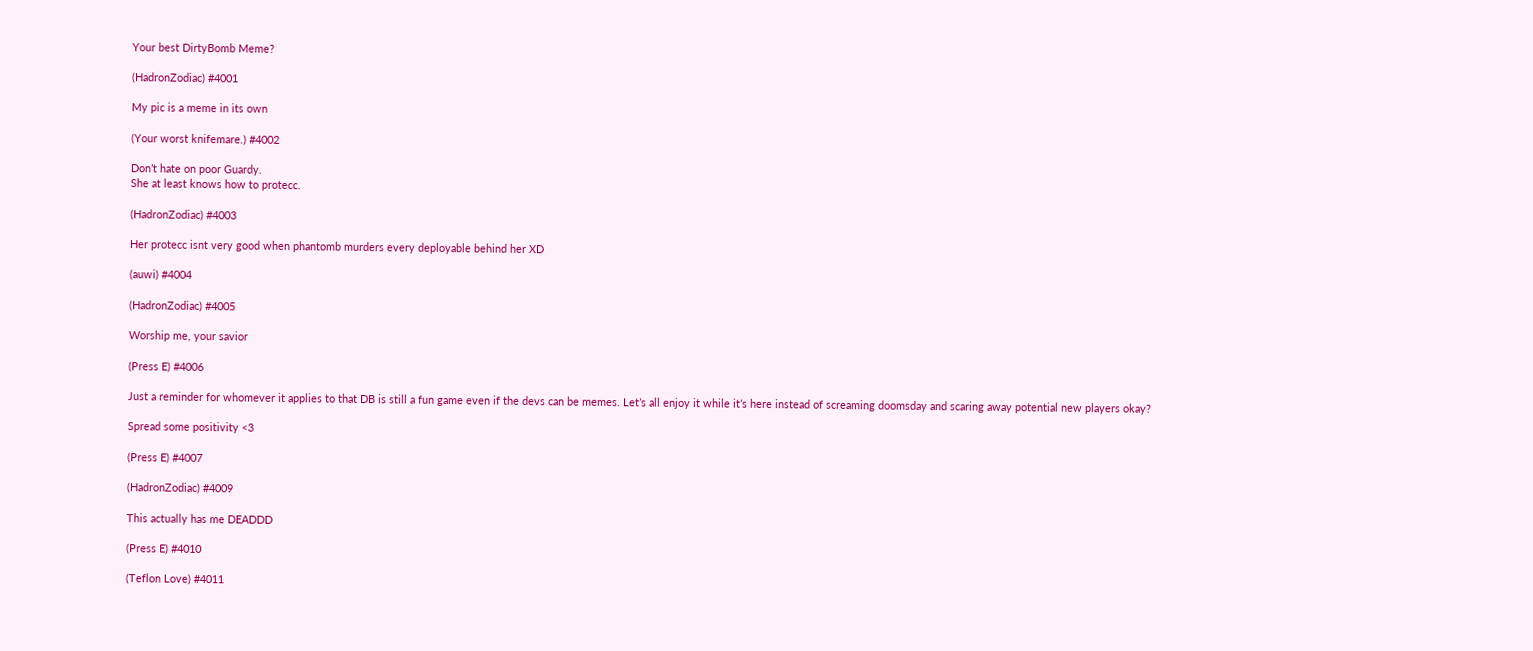Your best DirtyBomb Meme?

(HadronZodiac) #4001

My pic is a meme in its own

(Your worst knifemare.) #4002

Don’t hate on poor Guardy.
She at least knows how to protecc.

(HadronZodiac) #4003

Her protecc isnt very good when phantomb murders every deployable behind her XD

(auwi) #4004

(HadronZodiac) #4005

Worship me, your savior

(Press E) #4006

Just a reminder for whomever it applies to that DB is still a fun game even if the devs can be memes. Let’s all enjoy it while it’s here instead of screaming doomsday and scaring away potential new players okay?

Spread some positivity <3

(Press E) #4007

(HadronZodiac) #4009

This actually has me DEADDD

(Press E) #4010

(Teflon Love) #4011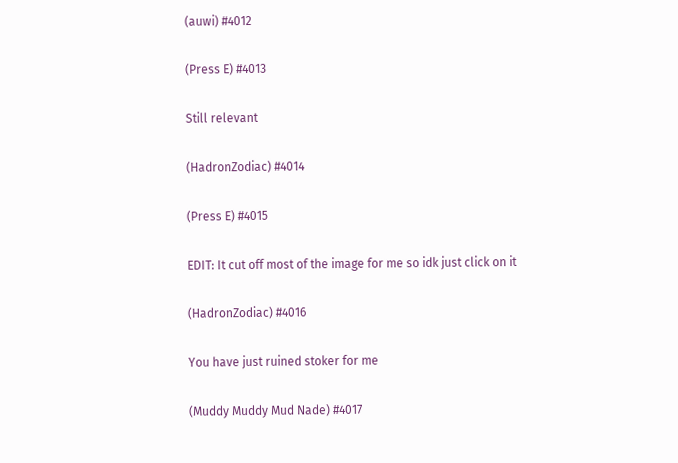(auwi) #4012

(Press E) #4013

Still relevant

(HadronZodiac) #4014

(Press E) #4015

EDIT: It cut off most of the image for me so idk just click on it

(HadronZodiac) #4016

You have just ruined stoker for me

(Muddy Muddy Mud Nade) #4017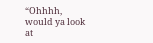“Ohhhh, would ya look at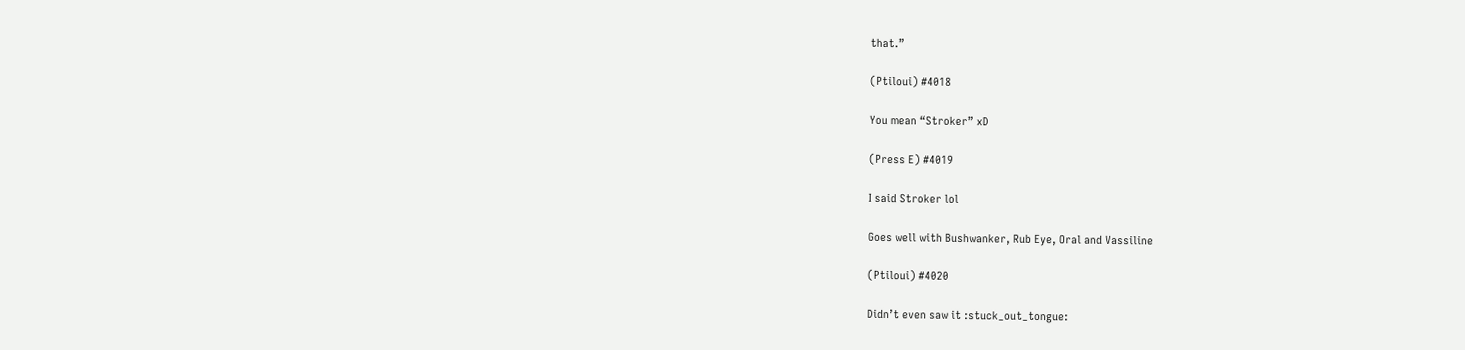that.”

(Ptiloui) #4018

You mean “Stroker” xD

(Press E) #4019

I said Stroker lol

Goes well with Bushwanker, Rub Eye, Oral and Vassiline

(Ptiloui) #4020

Didn’t even saw it :stuck_out_tongue: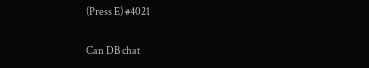(Press E) #4021

Can DB chat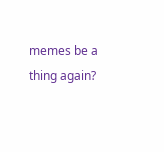memes be a thing again?